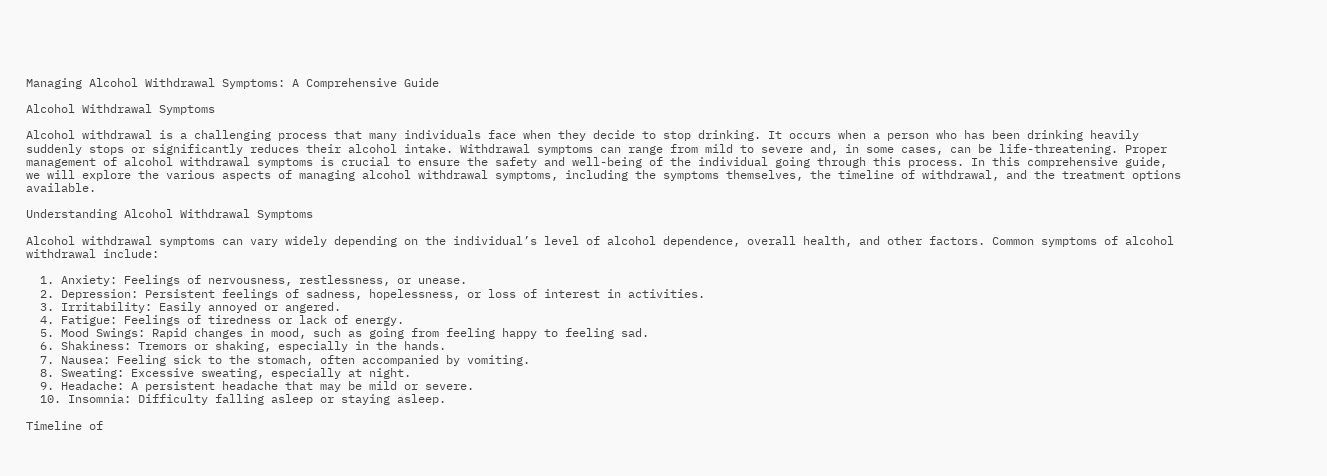Managing Alcohol Withdrawal Symptoms: A Comprehensive Guide

Alcohol Withdrawal Symptoms

Alcohol withdrawal is a challenging process that many individuals face when they decide to stop drinking. It occurs when a person who has been drinking heavily suddenly stops or significantly reduces their alcohol intake. Withdrawal symptoms can range from mild to severe and, in some cases, can be life-threatening. Proper management of alcohol withdrawal symptoms is crucial to ensure the safety and well-being of the individual going through this process. In this comprehensive guide, we will explore the various aspects of managing alcohol withdrawal symptoms, including the symptoms themselves, the timeline of withdrawal, and the treatment options available.

Understanding Alcohol Withdrawal Symptoms

Alcohol withdrawal symptoms can vary widely depending on the individual’s level of alcohol dependence, overall health, and other factors. Common symptoms of alcohol withdrawal include:

  1. Anxiety: Feelings of nervousness, restlessness, or unease.
  2. Depression: Persistent feelings of sadness, hopelessness, or loss of interest in activities.
  3. Irritability: Easily annoyed or angered.
  4. Fatigue: Feelings of tiredness or lack of energy.
  5. Mood Swings: Rapid changes in mood, such as going from feeling happy to feeling sad.
  6. Shakiness: Tremors or shaking, especially in the hands.
  7. Nausea: Feeling sick to the stomach, often accompanied by vomiting.
  8. Sweating: Excessive sweating, especially at night.
  9. Headache: A persistent headache that may be mild or severe.
  10. Insomnia: Difficulty falling asleep or staying asleep.

Timeline of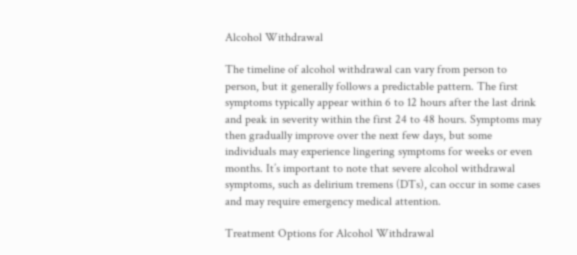Alcohol Withdrawal

The timeline of alcohol withdrawal can vary from person to person, but it generally follows a predictable pattern. The first symptoms typically appear within 6 to 12 hours after the last drink and peak in severity within the first 24 to 48 hours. Symptoms may then gradually improve over the next few days, but some individuals may experience lingering symptoms for weeks or even months. It’s important to note that severe alcohol withdrawal symptoms, such as delirium tremens (DTs), can occur in some cases and may require emergency medical attention.

Treatment Options for Alcohol Withdrawal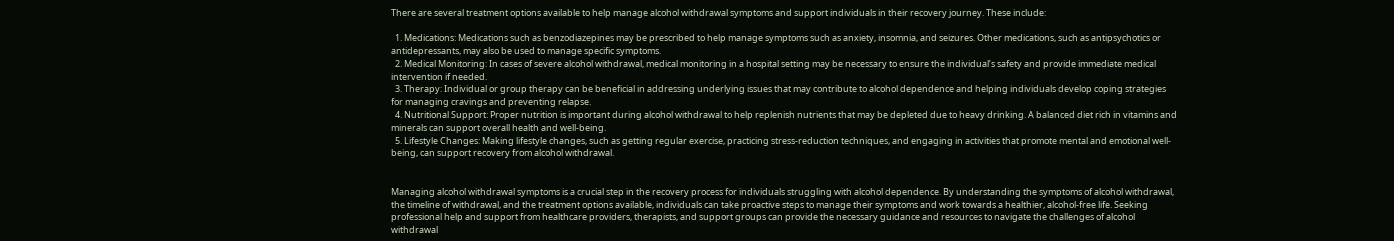There are several treatment options available to help manage alcohol withdrawal symptoms and support individuals in their recovery journey. These include:

  1. Medications: Medications such as benzodiazepines may be prescribed to help manage symptoms such as anxiety, insomnia, and seizures. Other medications, such as antipsychotics or antidepressants, may also be used to manage specific symptoms.
  2. Medical Monitoring: In cases of severe alcohol withdrawal, medical monitoring in a hospital setting may be necessary to ensure the individual’s safety and provide immediate medical intervention if needed.
  3. Therapy: Individual or group therapy can be beneficial in addressing underlying issues that may contribute to alcohol dependence and helping individuals develop coping strategies for managing cravings and preventing relapse.
  4. Nutritional Support: Proper nutrition is important during alcohol withdrawal to help replenish nutrients that may be depleted due to heavy drinking. A balanced diet rich in vitamins and minerals can support overall health and well-being.
  5. Lifestyle Changes: Making lifestyle changes, such as getting regular exercise, practicing stress-reduction techniques, and engaging in activities that promote mental and emotional well-being, can support recovery from alcohol withdrawal.


Managing alcohol withdrawal symptoms is a crucial step in the recovery process for individuals struggling with alcohol dependence. By understanding the symptoms of alcohol withdrawal, the timeline of withdrawal, and the treatment options available, individuals can take proactive steps to manage their symptoms and work towards a healthier, alcohol-free life. Seeking professional help and support from healthcare providers, therapists, and support groups can provide the necessary guidance and resources to navigate the challenges of alcohol withdrawal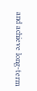and achieve long-term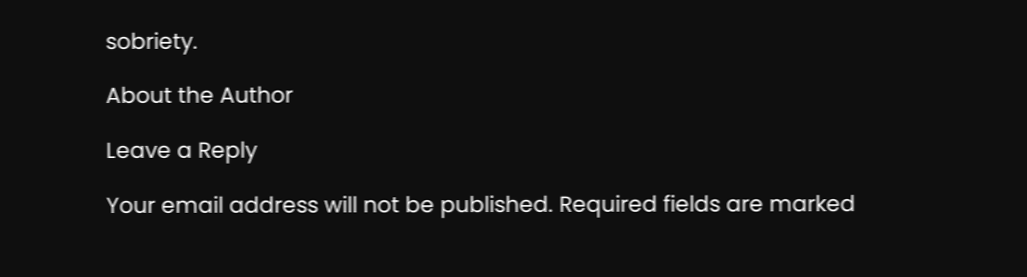sobriety.

About the Author

Leave a Reply

Your email address will not be published. Required fields are marked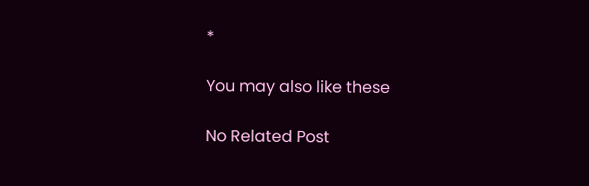*

You may also like these

No Related Post